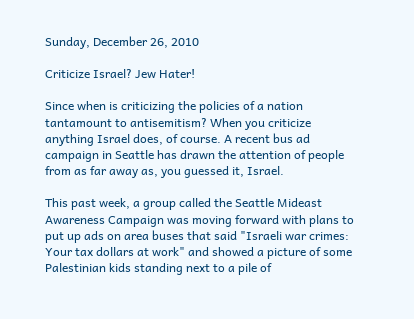Sunday, December 26, 2010

Criticize Israel? Jew Hater!

Since when is criticizing the policies of a nation tantamount to antisemitism? When you criticize anything Israel does, of course. A recent bus ad campaign in Seattle has drawn the attention of people from as far away as, you guessed it, Israel.

This past week, a group called the Seattle Mideast Awareness Campaign was moving forward with plans to put up ads on area buses that said "Israeli war crimes: Your tax dollars at work" and showed a picture of some Palestinian kids standing next to a pile of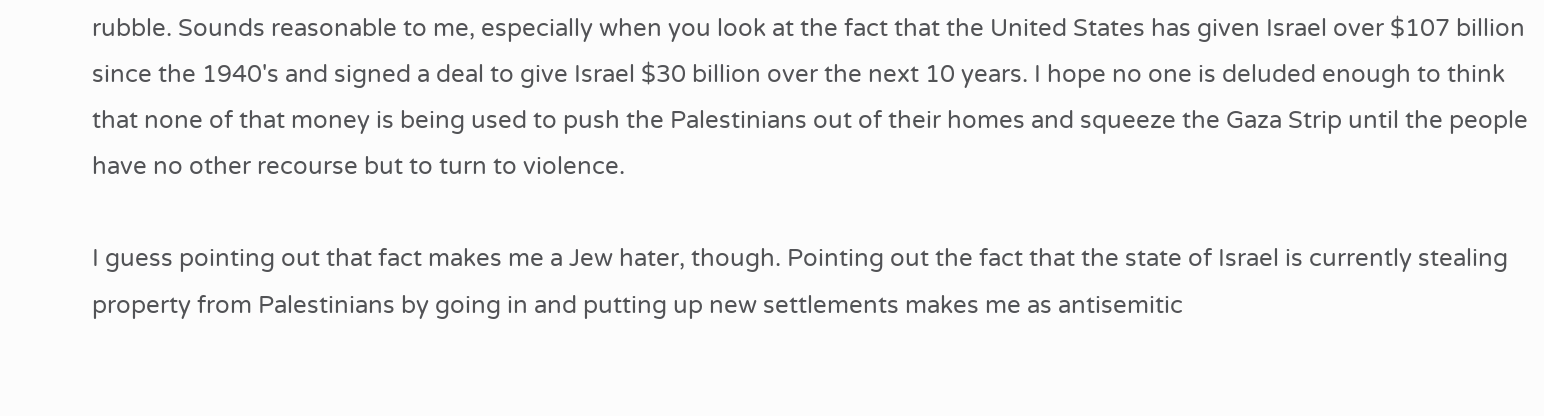rubble. Sounds reasonable to me, especially when you look at the fact that the United States has given Israel over $107 billion since the 1940's and signed a deal to give Israel $30 billion over the next 10 years. I hope no one is deluded enough to think that none of that money is being used to push the Palestinians out of their homes and squeeze the Gaza Strip until the people have no other recourse but to turn to violence.

I guess pointing out that fact makes me a Jew hater, though. Pointing out the fact that the state of Israel is currently stealing property from Palestinians by going in and putting up new settlements makes me as antisemitic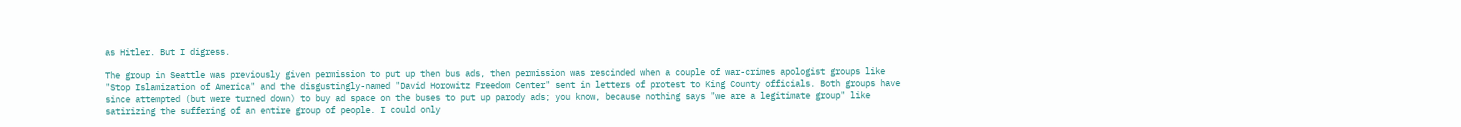as Hitler. But I digress.

The group in Seattle was previously given permission to put up then bus ads, then permission was rescinded when a couple of war-crimes apologist groups like "Stop Islamization of America" and the disgustingly-named "David Horowitz Freedom Center" sent in letters of protest to King County officials. Both groups have since attempted (but were turned down) to buy ad space on the buses to put up parody ads; you know, because nothing says "we are a legitimate group" like satirizing the suffering of an entire group of people. I could only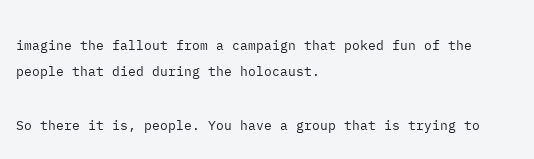imagine the fallout from a campaign that poked fun of the people that died during the holocaust.

So there it is, people. You have a group that is trying to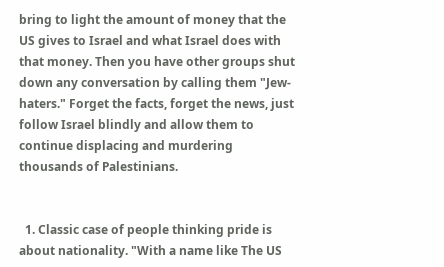bring to light the amount of money that the US gives to Israel and what Israel does with that money. Then you have other groups shut down any conversation by calling them "Jew-haters." Forget the facts, forget the news, just follow Israel blindly and allow them to continue displacing and murdering thousands of Palestinians.


  1. Classic case of people thinking pride is about nationality. "With a name like The US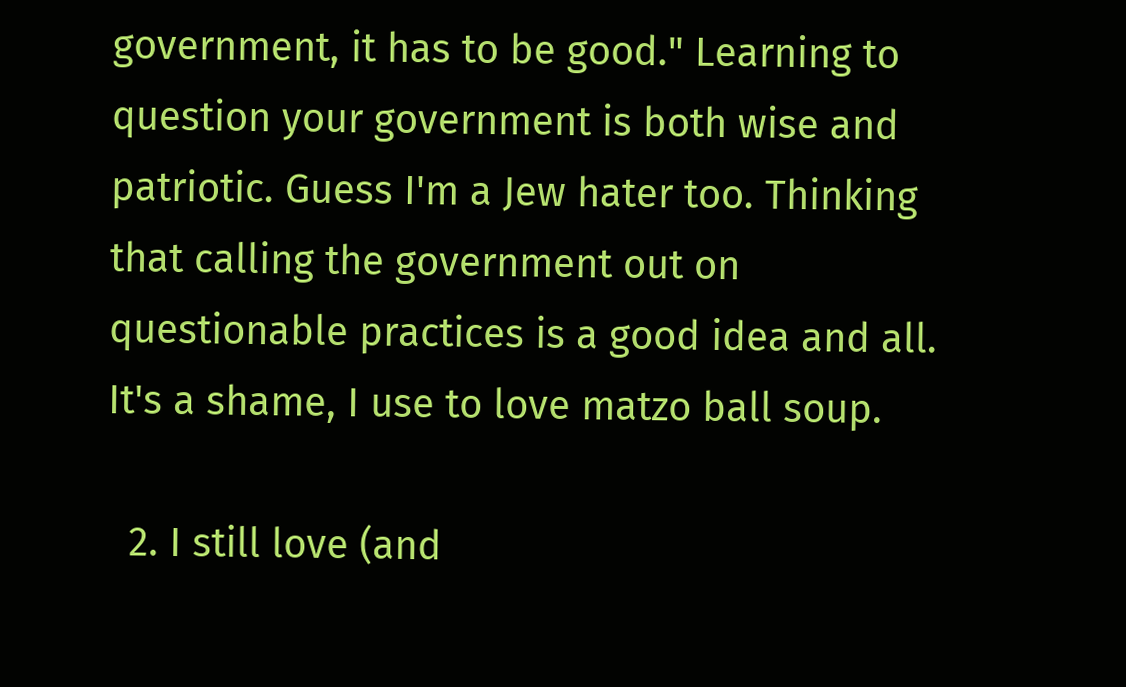government, it has to be good." Learning to question your government is both wise and patriotic. Guess I'm a Jew hater too. Thinking that calling the government out on questionable practices is a good idea and all. It's a shame, I use to love matzo ball soup.

  2. I still love (and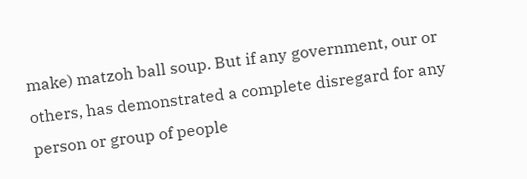make) matzoh ball soup. But if any government, our or others, has demonstrated a complete disregard for any person or group of people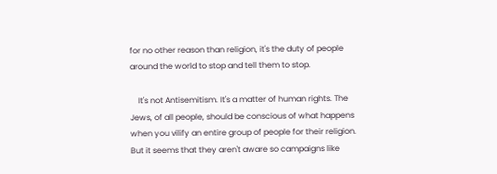for no other reason than religion, it's the duty of people around the world to stop and tell them to stop.

    It's not Antisemitism. It's a matter of human rights. The Jews, of all people, should be conscious of what happens when you vilify an entire group of people for their religion. But it seems that they aren't aware so campaigns like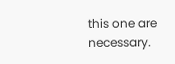this one are necessary.